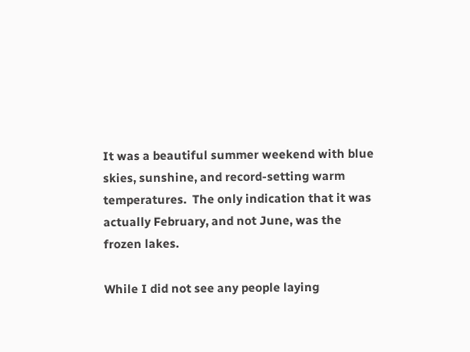It was a beautiful summer weekend with blue skies, sunshine, and record-setting warm temperatures.  The only indication that it was actually February, and not June, was the frozen lakes.

While I did not see any people laying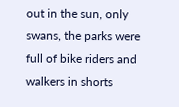out in the sun, only swans, the parks were full of bike riders and walkers in shorts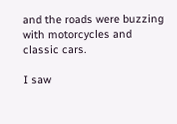and the roads were buzzing with motorcycles and classic cars.

I saw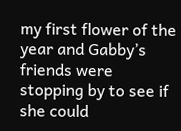my first flower of the year and Gabby’s friends were stopping by to see if she could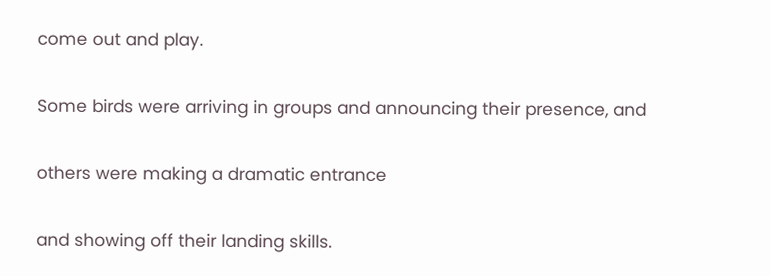come out and play.

Some birds were arriving in groups and announcing their presence, and

others were making a dramatic entrance

and showing off their landing skills.